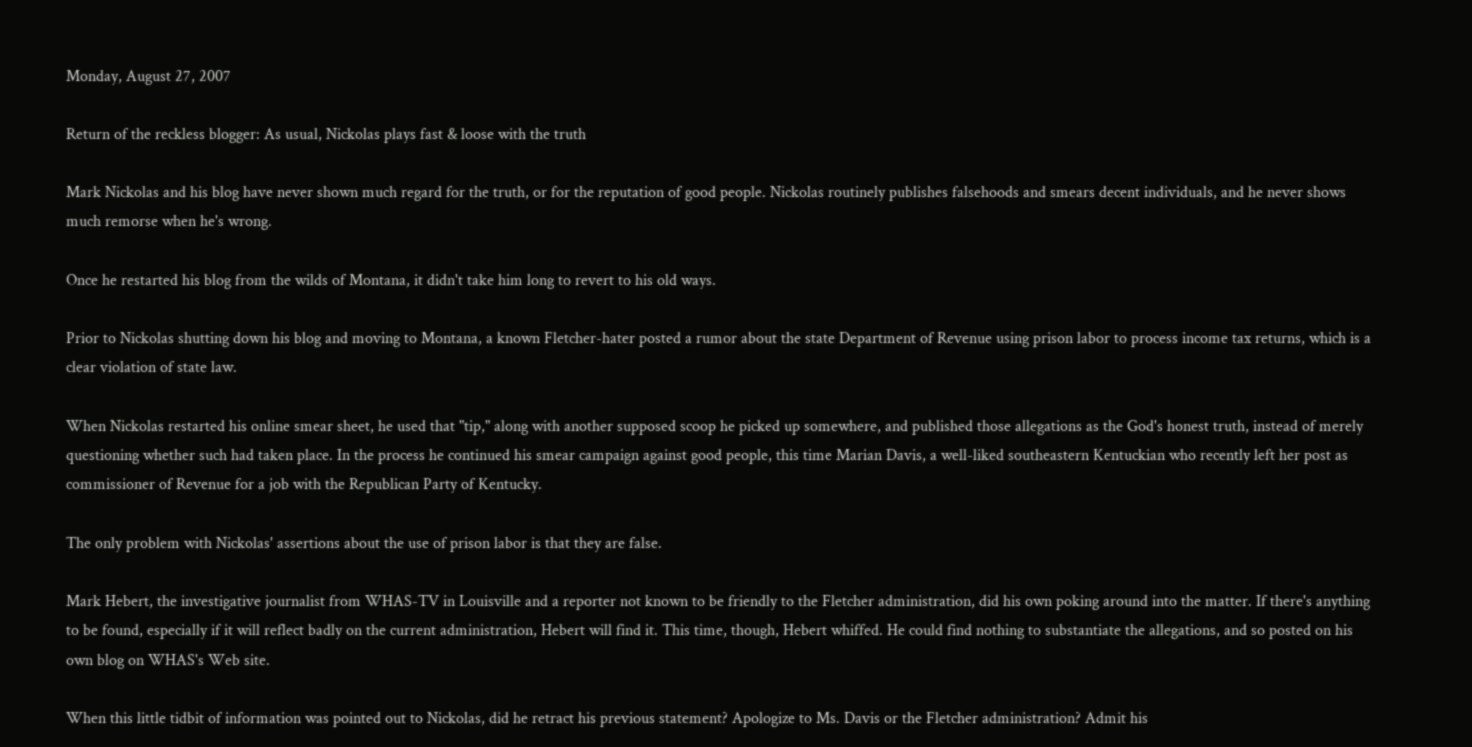Monday, August 27, 2007

Return of the reckless blogger: As usual, Nickolas plays fast & loose with the truth

Mark Nickolas and his blog have never shown much regard for the truth, or for the reputation of good people. Nickolas routinely publishes falsehoods and smears decent individuals, and he never shows much remorse when he's wrong.

Once he restarted his blog from the wilds of Montana, it didn't take him long to revert to his old ways.

Prior to Nickolas shutting down his blog and moving to Montana, a known Fletcher-hater posted a rumor about the state Department of Revenue using prison labor to process income tax returns, which is a clear violation of state law.

When Nickolas restarted his online smear sheet, he used that "tip," along with another supposed scoop he picked up somewhere, and published those allegations as the God's honest truth, instead of merely questioning whether such had taken place. In the process he continued his smear campaign against good people, this time Marian Davis, a well-liked southeastern Kentuckian who recently left her post as commissioner of Revenue for a job with the Republican Party of Kentucky.

The only problem with Nickolas' assertions about the use of prison labor is that they are false.

Mark Hebert, the investigative journalist from WHAS-TV in Louisville and a reporter not known to be friendly to the Fletcher administration, did his own poking around into the matter. If there's anything to be found, especially if it will reflect badly on the current administration, Hebert will find it. This time, though, Hebert whiffed. He could find nothing to substantiate the allegations, and so posted on his own blog on WHAS's Web site.

When this little tidbit of information was pointed out to Nickolas, did he retract his previous statement? Apologize to Ms. Davis or the Fletcher administration? Admit his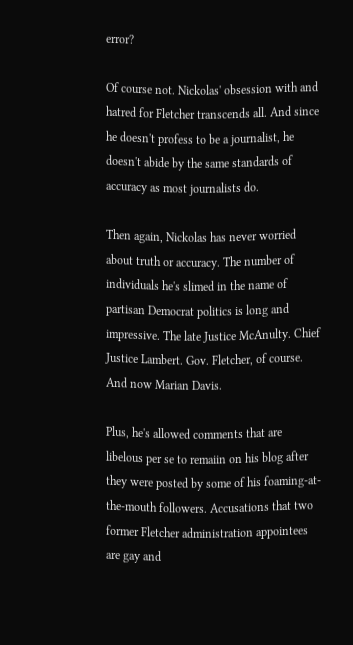error?

Of course not. Nickolas' obsession with and hatred for Fletcher transcends all. And since he doesn't profess to be a journalist, he doesn't abide by the same standards of accuracy as most journalists do.

Then again, Nickolas has never worried about truth or accuracy. The number of individuals he's slimed in the name of partisan Democrat politics is long and impressive. The late Justice McAnulty. Chief Justice Lambert. Gov. Fletcher, of course. And now Marian Davis.

Plus, he's allowed comments that are libelous per se to remaiin on his blog after they were posted by some of his foaming-at-the-mouth followers. Accusations that two former Fletcher administration appointees are gay and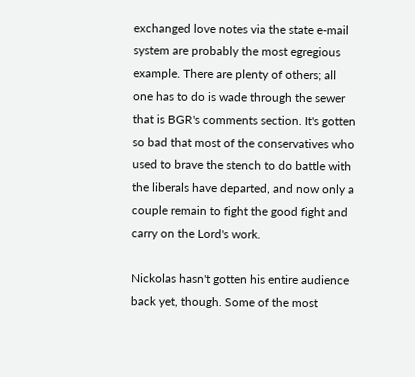exchanged love notes via the state e-mail system are probably the most egregious example. There are plenty of others; all one has to do is wade through the sewer that is BGR's comments section. It's gotten so bad that most of the conservatives who used to brave the stench to do battle with the liberals have departed, and now only a couple remain to fight the good fight and carry on the Lord's work.

Nickolas hasn't gotten his entire audience back yet, though. Some of the most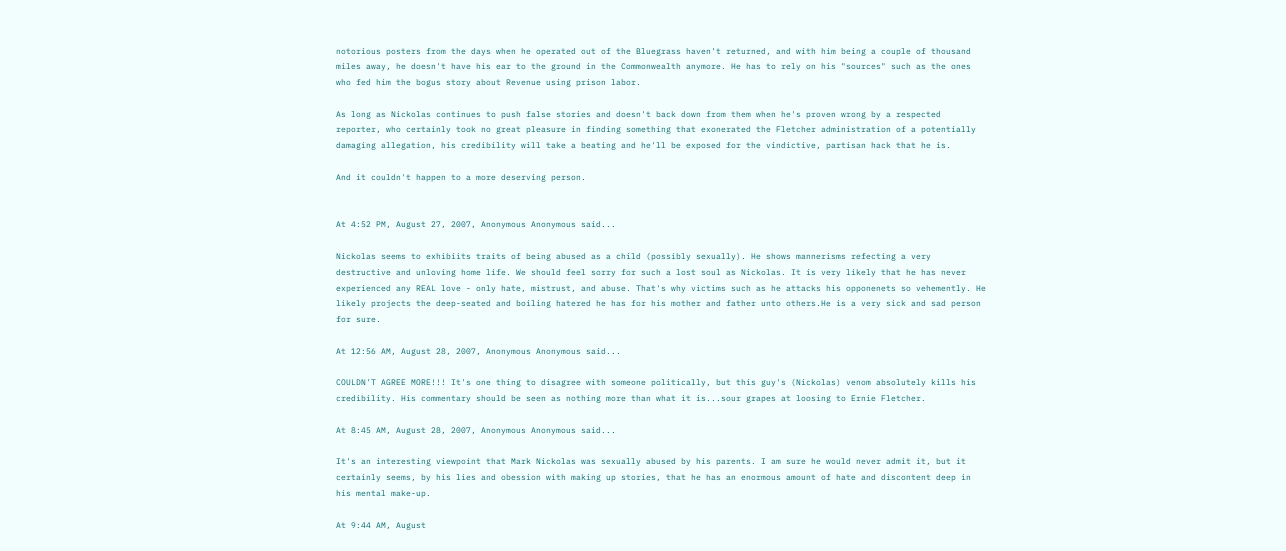notorious posters from the days when he operated out of the Bluegrass haven't returned, and with him being a couple of thousand miles away, he doesn't have his ear to the ground in the Commonwealth anymore. He has to rely on his "sources" such as the ones who fed him the bogus story about Revenue using prison labor.

As long as Nickolas continues to push false stories and doesn't back down from them when he's proven wrong by a respected reporter, who certainly took no great pleasure in finding something that exonerated the Fletcher administration of a potentially damaging allegation, his credibility will take a beating and he'll be exposed for the vindictive, partisan hack that he is.

And it couldn't happen to a more deserving person.


At 4:52 PM, August 27, 2007, Anonymous Anonymous said...

Nickolas seems to exhibiits traits of being abused as a child (possibly sexually). He shows mannerisms refecting a very destructive and unloving home life. We should feel sorry for such a lost soul as Nickolas. It is very likely that he has never experienced any REAL love - only hate, mistrust, and abuse. That's why victims such as he attacks his opponenets so vehemently. He likely projects the deep-seated and boiling hatered he has for his mother and father unto others.He is a very sick and sad person for sure.

At 12:56 AM, August 28, 2007, Anonymous Anonymous said...

COULDN'T AGREE MORE!!! It's one thing to disagree with someone politically, but this guy's (Nickolas) venom absolutely kills his credibility. His commentary should be seen as nothing more than what it is...sour grapes at loosing to Ernie Fletcher.

At 8:45 AM, August 28, 2007, Anonymous Anonymous said...

It's an interesting viewpoint that Mark Nickolas was sexually abused by his parents. I am sure he would never admit it, but it certainly seems, by his lies and obession with making up stories, that he has an enormous amount of hate and discontent deep in his mental make-up.

At 9:44 AM, August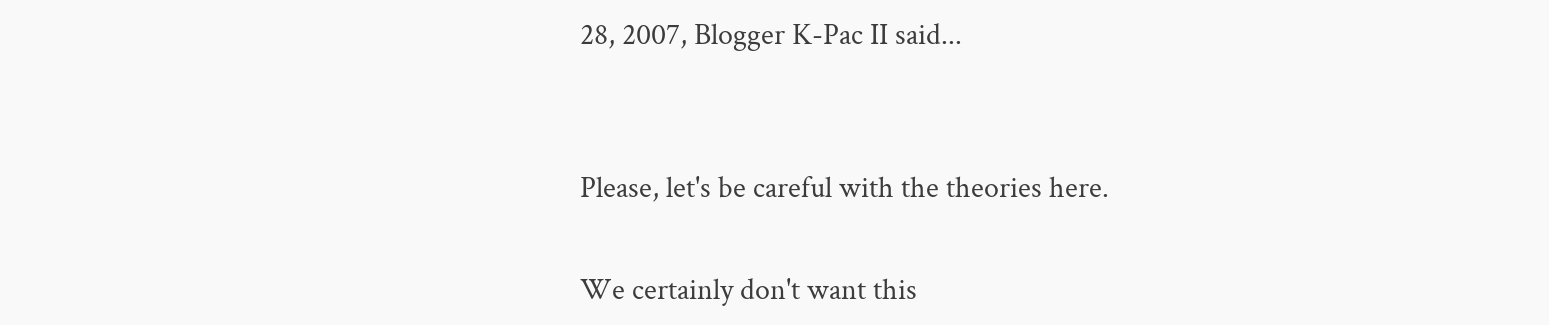28, 2007, Blogger K-Pac II said...


Please, let's be careful with the theories here.

We certainly don't want this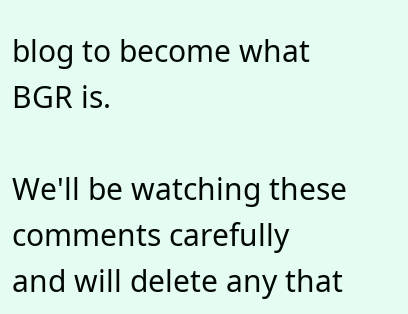blog to become what BGR is.

We'll be watching these comments carefully and will delete any that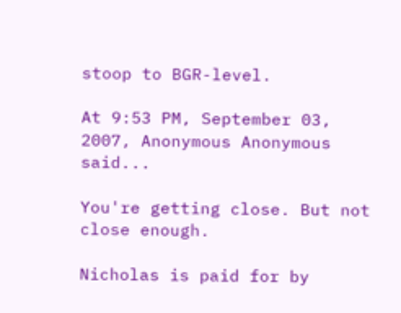stoop to BGR-level.

At 9:53 PM, September 03, 2007, Anonymous Anonymous said...

You're getting close. But not close enough.

Nicholas is paid for by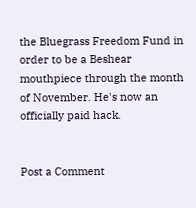the Bluegrass Freedom Fund in order to be a Beshear mouthpiece through the month of November. He's now an officially paid hack.


Post a Comment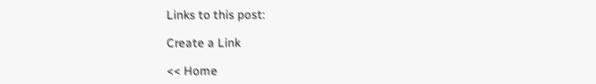Links to this post:

Create a Link

<< Home